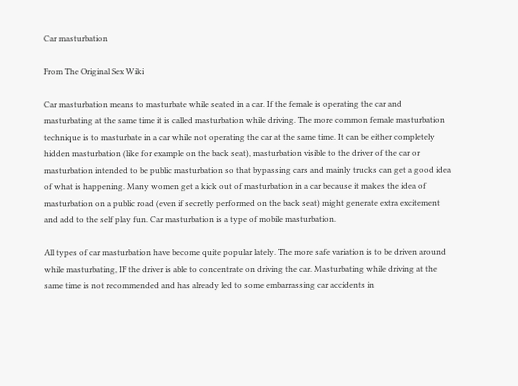Car masturbation

From The Original Sex Wiki

Car masturbation means to masturbate while seated in a car. If the female is operating the car and masturbating at the same time it is called masturbation while driving. The more common female masturbation technique is to masturbate in a car while not operating the car at the same time. It can be either completely hidden masturbation (like for example on the back seat), masturbation visible to the driver of the car or masturbation intended to be public masturbation so that bypassing cars and mainly trucks can get a good idea of what is happening. Many women get a kick out of masturbation in a car because it makes the idea of masturbation on a public road (even if secretly performed on the back seat) might generate extra excitement and add to the self play fun. Car masturbation is a type of mobile masturbation.

All types of car masturbation have become quite popular lately. The more safe variation is to be driven around while masturbating, IF the driver is able to concentrate on driving the car. Masturbating while driving at the same time is not recommended and has already led to some embarrassing car accidents in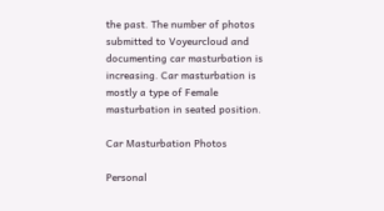the past. The number of photos submitted to Voyeurcloud and documenting car masturbation is increasing. Car masturbation is mostly a type of Female masturbation in seated position.

Car Masturbation Photos

Personal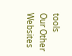tools
Our Other Websites